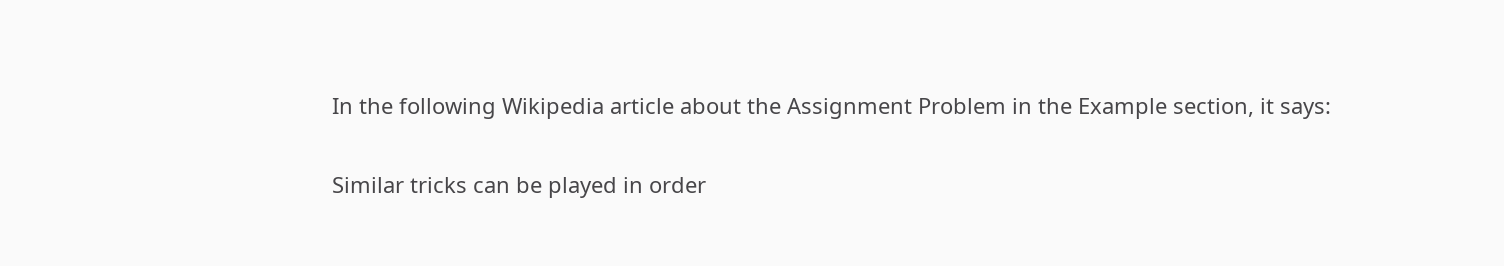In the following Wikipedia article about the Assignment Problem in the Example section, it says:

Similar tricks can be played in order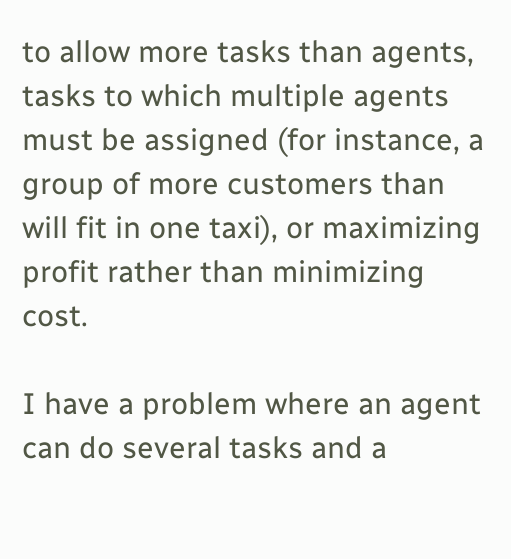to allow more tasks than agents, tasks to which multiple agents must be assigned (for instance, a group of more customers than will fit in one taxi), or maximizing profit rather than minimizing cost.

I have a problem where an agent can do several tasks and a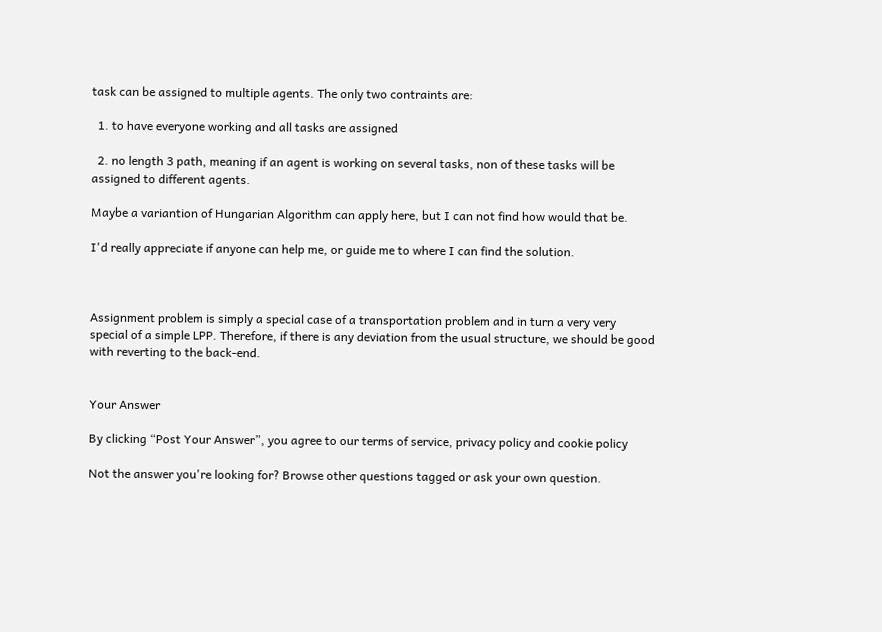task can be assigned to multiple agents. The only two contraints are:

  1. to have everyone working and all tasks are assigned

  2. no length 3 path, meaning if an agent is working on several tasks, non of these tasks will be assigned to different agents.

Maybe a variantion of Hungarian Algorithm can apply here, but I can not find how would that be.

I'd really appreciate if anyone can help me, or guide me to where I can find the solution.



Assignment problem is simply a special case of a transportation problem and in turn a very very special of a simple LPP. Therefore, if there is any deviation from the usual structure, we should be good with reverting to the back-end.


Your Answer

By clicking “Post Your Answer”, you agree to our terms of service, privacy policy and cookie policy

Not the answer you're looking for? Browse other questions tagged or ask your own question.